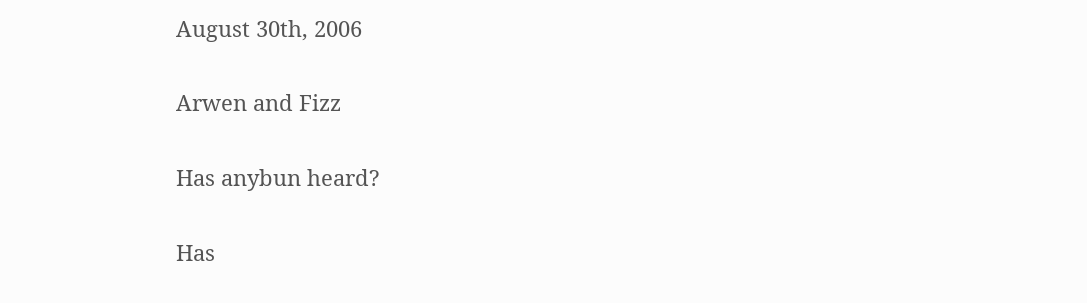August 30th, 2006

Arwen and Fizz

Has anybun heard?

Has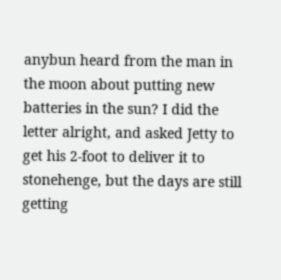anybun heard from the man in the moon about putting new batteries in the sun? I did the letter alright, and asked Jetty to get his 2-foot to deliver it to stonehenge, but the days are still getting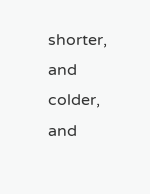shorter, and colder, and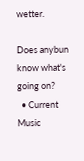wetter.

Does anybun know what's going on?
  • Current Music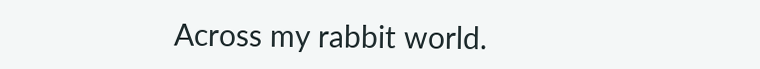Across my rabbit world.